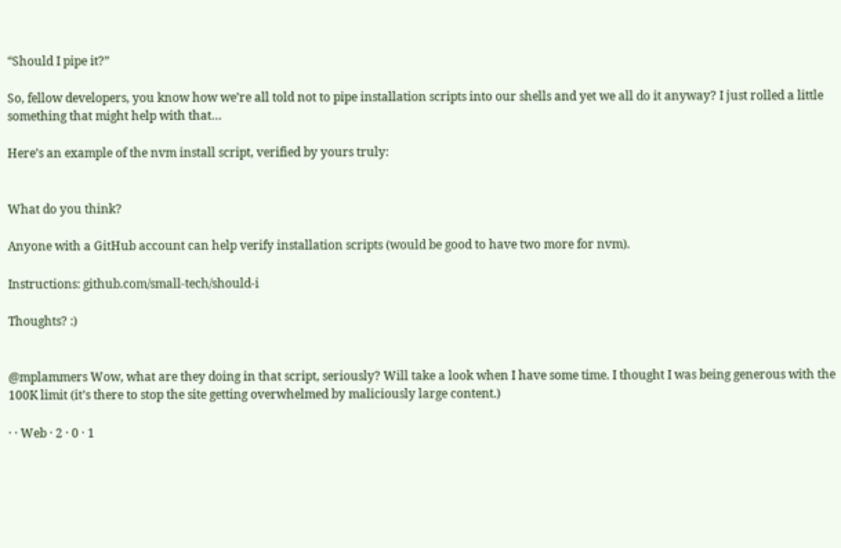“Should I pipe it?”

So, fellow developers, you know how we’re all told not to pipe installation scripts into our shells and yet we all do it anyway? I just rolled a little something that might help with that…

Here’s an example of the nvm install script, verified by yours truly:


What do you think?

Anyone with a GitHub account can help verify installation scripts (would be good to have two more for nvm).

Instructions: github.com/small-tech/should-i

Thoughts? :)


@mplammers Wow, what are they doing in that script, seriously? Will take a look when I have some time. I thought I was being generous with the 100K limit (it’s there to stop the site getting overwhelmed by maliciously large content.)

· · Web · 2 · 0 · 1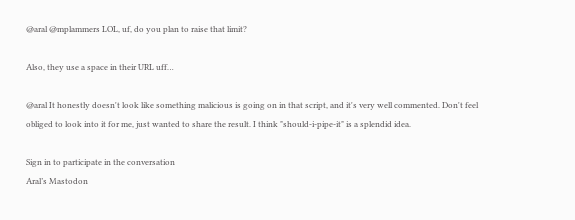@aral @mplammers LOL, uf, do you plan to raise that limit?

Also, they use a space in their URL uff…

@aral It honestly doesn't look like something malicious is going on in that script, and it's very well commented. Don't feel obliged to look into it for me, just wanted to share the result. I think "should-i-pipe-it" is a splendid idea.

Sign in to participate in the conversation
Aral’s Mastodon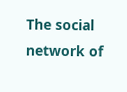The social network of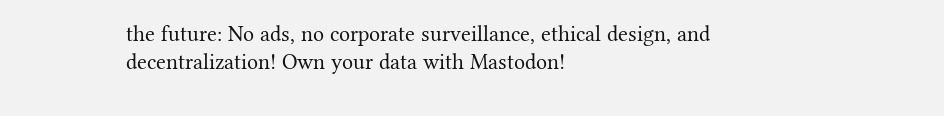the future: No ads, no corporate surveillance, ethical design, and decentralization! Own your data with Mastodon!